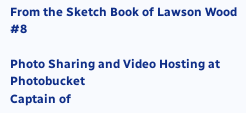From the Sketch Book of Lawson Wood #8

Photo Sharing and Video Hosting at Photobucket
Captain of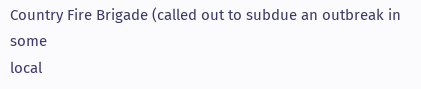Country Fire Brigade (called out to subdue an outbreak in some
local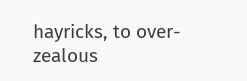hayricks, to over-zealous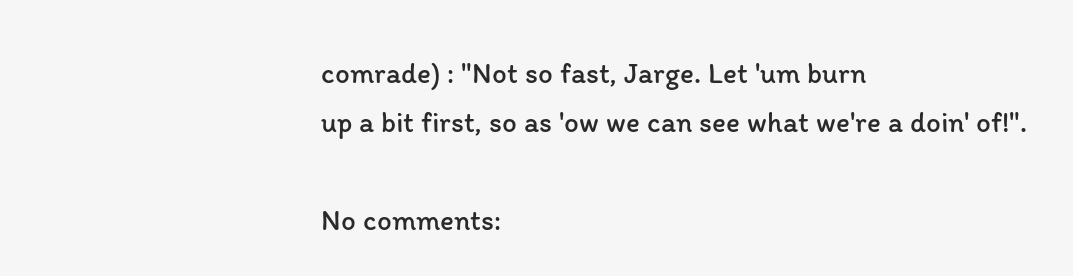comrade) : "Not so fast, Jarge. Let 'um burn
up a bit first, so as 'ow we can see what we're a doin' of!".

No comments: